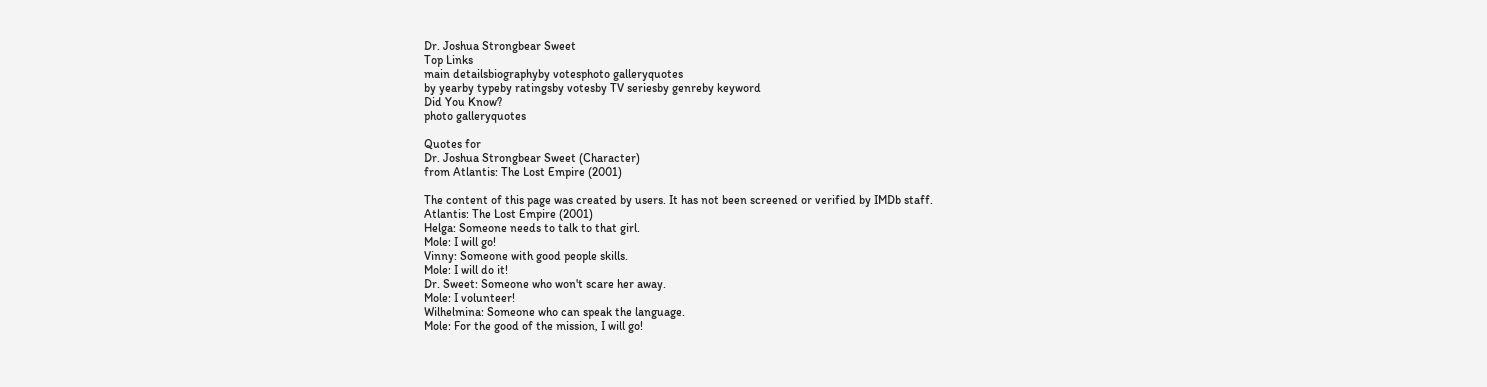Dr. Joshua Strongbear Sweet
Top Links
main detailsbiographyby votesphoto galleryquotes
by yearby typeby ratingsby votesby TV seriesby genreby keyword
Did You Know?
photo galleryquotes

Quotes for
Dr. Joshua Strongbear Sweet (Character)
from Atlantis: The Lost Empire (2001)

The content of this page was created by users. It has not been screened or verified by IMDb staff.
Atlantis: The Lost Empire (2001)
Helga: Someone needs to talk to that girl.
Mole: I will go!
Vinny: Someone with good people skills.
Mole: I will do it!
Dr. Sweet: Someone who won't scare her away.
Mole: I volunteer!
Wilhelmina: Someone who can speak the language.
Mole: For the good of the mission, I will go!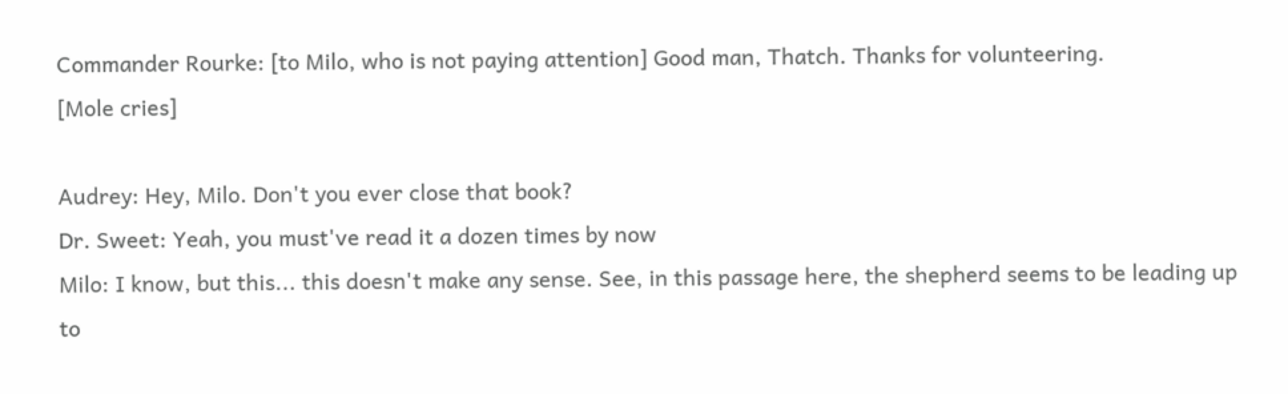Commander Rourke: [to Milo, who is not paying attention] Good man, Thatch. Thanks for volunteering.
[Mole cries]

Audrey: Hey, Milo. Don't you ever close that book?
Dr. Sweet: Yeah, you must've read it a dozen times by now
Milo: I know, but this... this doesn't make any sense. See, in this passage here, the shepherd seems to be leading up to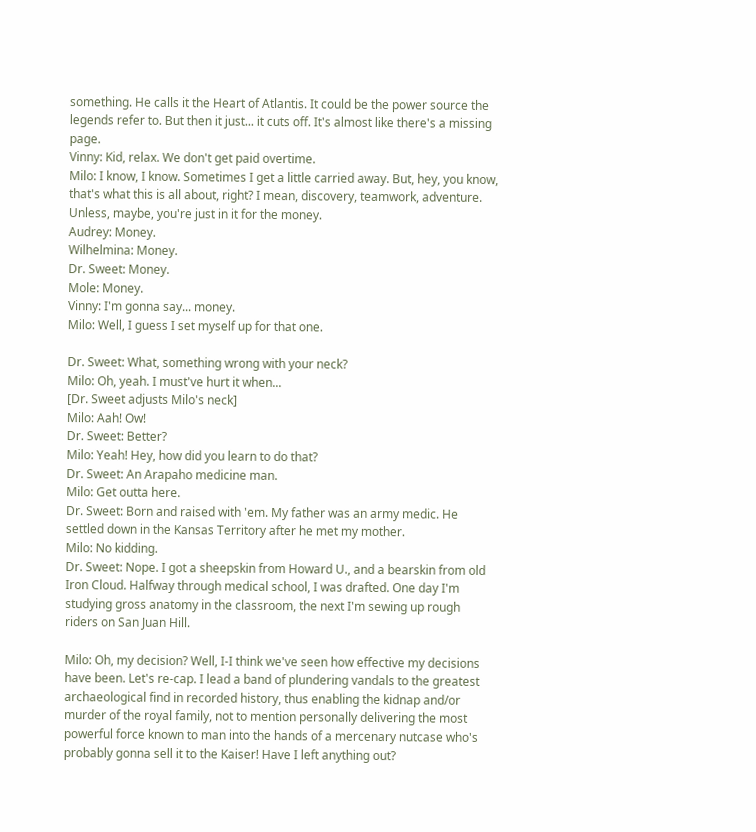something. He calls it the Heart of Atlantis. It could be the power source the legends refer to. But then it just... it cuts off. It's almost like there's a missing page.
Vinny: Kid, relax. We don't get paid overtime.
Milo: I know, I know. Sometimes I get a little carried away. But, hey, you know, that's what this is all about, right? I mean, discovery, teamwork, adventure. Unless, maybe, you're just in it for the money.
Audrey: Money.
Wilhelmina: Money.
Dr. Sweet: Money.
Mole: Money.
Vinny: I'm gonna say... money.
Milo: Well, I guess I set myself up for that one.

Dr. Sweet: What, something wrong with your neck?
Milo: Oh, yeah. I must've hurt it when...
[Dr. Sweet adjusts Milo's neck]
Milo: Aah! Ow!
Dr. Sweet: Better?
Milo: Yeah! Hey, how did you learn to do that?
Dr. Sweet: An Arapaho medicine man.
Milo: Get outta here.
Dr. Sweet: Born and raised with 'em. My father was an army medic. He settled down in the Kansas Territory after he met my mother.
Milo: No kidding.
Dr. Sweet: Nope. I got a sheepskin from Howard U., and a bearskin from old Iron Cloud. Halfway through medical school, I was drafted. One day I'm studying gross anatomy in the classroom, the next I'm sewing up rough riders on San Juan Hill.

Milo: Oh, my decision? Well, I-I think we've seen how effective my decisions have been. Let's re-cap. I lead a band of plundering vandals to the greatest archaeological find in recorded history, thus enabling the kidnap and/or murder of the royal family, not to mention personally delivering the most powerful force known to man into the hands of a mercenary nutcase who's probably gonna sell it to the Kaiser! Have I left anything out?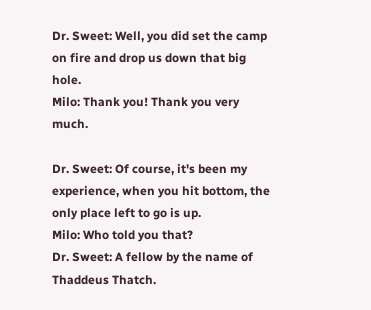Dr. Sweet: Well, you did set the camp on fire and drop us down that big hole.
Milo: Thank you! Thank you very much.

Dr. Sweet: Of course, it's been my experience, when you hit bottom, the only place left to go is up.
Milo: Who told you that?
Dr. Sweet: A fellow by the name of Thaddeus Thatch.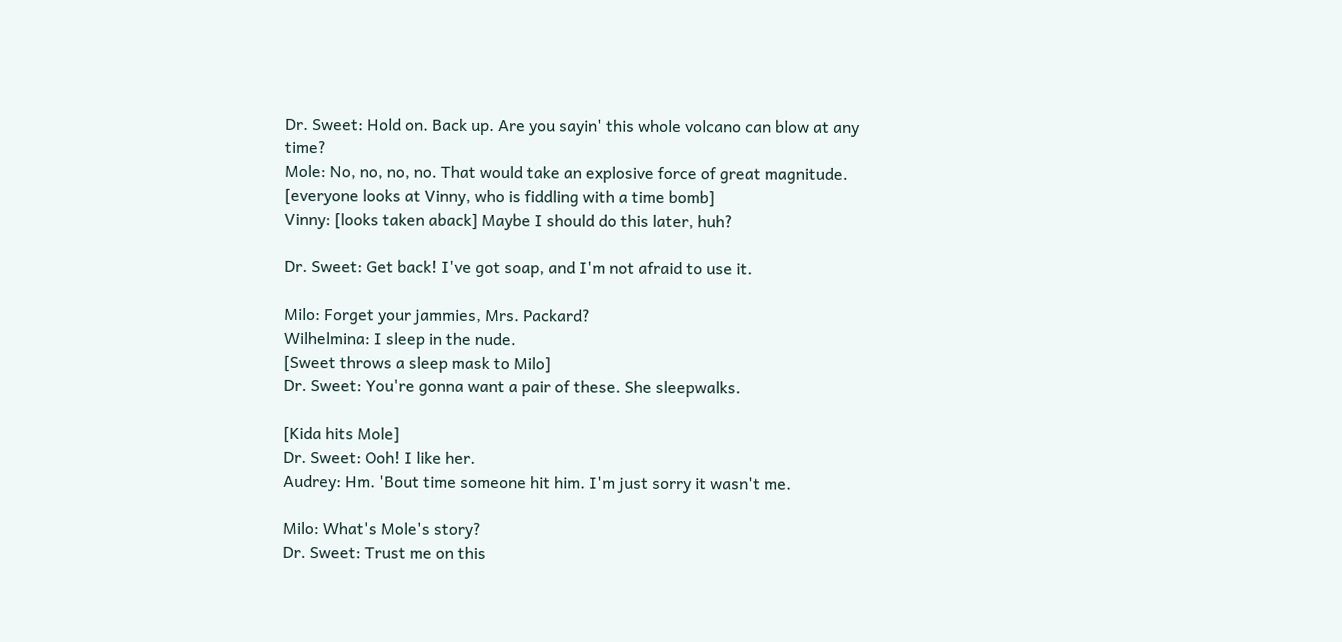Dr. Sweet: Hold on. Back up. Are you sayin' this whole volcano can blow at any time?
Mole: No, no, no, no. That would take an explosive force of great magnitude.
[everyone looks at Vinny, who is fiddling with a time bomb]
Vinny: [looks taken aback] Maybe I should do this later, huh?

Dr. Sweet: Get back! I've got soap, and I'm not afraid to use it.

Milo: Forget your jammies, Mrs. Packard?
Wilhelmina: I sleep in the nude.
[Sweet throws a sleep mask to Milo]
Dr. Sweet: You're gonna want a pair of these. She sleepwalks.

[Kida hits Mole]
Dr. Sweet: Ooh! I like her.
Audrey: Hm. 'Bout time someone hit him. I'm just sorry it wasn't me.

Milo: What's Mole's story?
Dr. Sweet: Trust me on this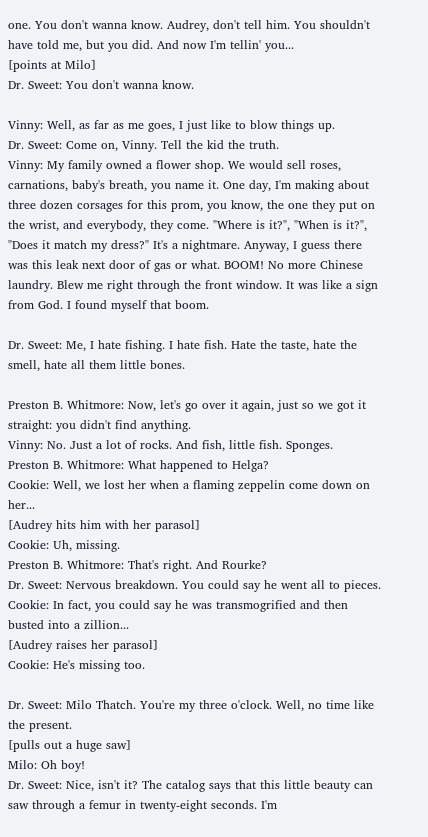one. You don't wanna know. Audrey, don't tell him. You shouldn't have told me, but you did. And now I'm tellin' you...
[points at Milo]
Dr. Sweet: You don't wanna know.

Vinny: Well, as far as me goes, I just like to blow things up.
Dr. Sweet: Come on, Vinny. Tell the kid the truth.
Vinny: My family owned a flower shop. We would sell roses, carnations, baby's breath, you name it. One day, I'm making about three dozen corsages for this prom, you know, the one they put on the wrist, and everybody, they come. "Where is it?", "When is it?", "Does it match my dress?" It's a nightmare. Anyway, I guess there was this leak next door of gas or what. BOOM! No more Chinese laundry. Blew me right through the front window. It was like a sign from God. I found myself that boom.

Dr. Sweet: Me, I hate fishing. I hate fish. Hate the taste, hate the smell, hate all them little bones.

Preston B. Whitmore: Now, let's go over it again, just so we got it straight: you didn't find anything.
Vinny: No. Just a lot of rocks. And fish, little fish. Sponges.
Preston B. Whitmore: What happened to Helga?
Cookie: Well, we lost her when a flaming zeppelin come down on her...
[Audrey hits him with her parasol]
Cookie: Uh, missing.
Preston B. Whitmore: That's right. And Rourke?
Dr. Sweet: Nervous breakdown. You could say he went all to pieces.
Cookie: In fact, you could say he was transmogrified and then busted into a zillion...
[Audrey raises her parasol]
Cookie: He's missing too.

Dr. Sweet: Milo Thatch. You're my three o'clock. Well, no time like the present.
[pulls out a huge saw]
Milo: Oh boy!
Dr. Sweet: Nice, isn't it? The catalog says that this little beauty can saw through a femur in twenty-eight seconds. I'm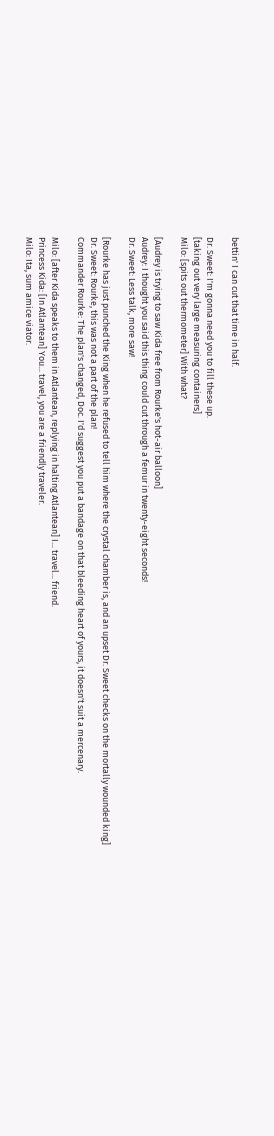bettin' I can cut that time in half.

Dr. Sweet: I'm gonna need you to fill these up.
[taking out very large measuring containers]
Milo: [spits out thermometer] With what?

[Audrey is trying to saw Kida free from Rourke's hot-air balloon]
Audrey: I thought you said this thing could cut through a femur in twenty-eight seconds!
Dr. Sweet: Less talk, more saw!

[Rourke has just punched the King when he refused to tell him where the crystal chamber is, and an upset Dr. Sweet checks on the mortally wounded king]
Dr. Sweet: Rourke, this was not a part of the plan!
Commander Rourke: The plan's changed, Doc. I'd suggest you put a bandage on that bleeding heart of yours, it doesn't suit a mercenary.

Milo: [after Kida speaks to them in Atlantean, replying in halting Atlantean] I... travel... friend.
Princess Kida: [In Atlantean] You... travel, you are a friendly traveler.
Milo: Ita, sum amice viator.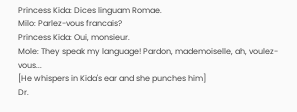Princess Kida: Dices linguam Romae.
Milo: Parlez-vous francais?
Princess Kida: Oui, monsieur.
Mole: They speak my language! Pardon, mademoiselle, ah, voulez-vous...
[He whispers in Kida's ear and she punches him]
Dr.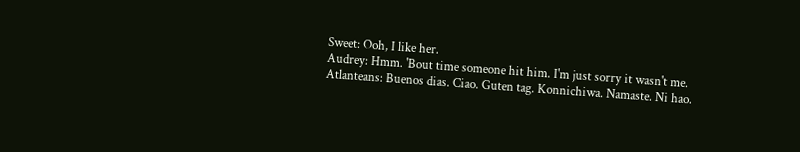Sweet: Ooh, I like her.
Audrey: Hmm. 'Bout time someone hit him. I'm just sorry it wasn't me.
Atlanteans: Buenos dias. Ciao. Guten tag. Konnichiwa. Namaste. Ni hao.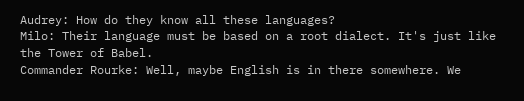Audrey: How do they know all these languages?
Milo: Their language must be based on a root dialect. It's just like the Tower of Babel.
Commander Rourke: Well, maybe English is in there somewhere. We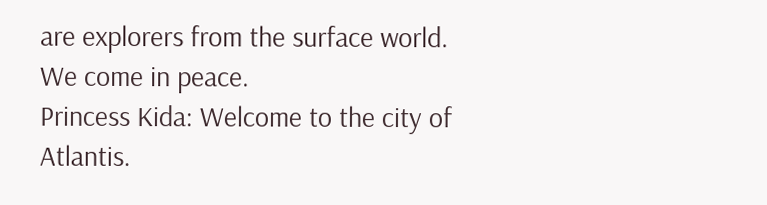are explorers from the surface world. We come in peace.
Princess Kida: Welcome to the city of Atlantis.